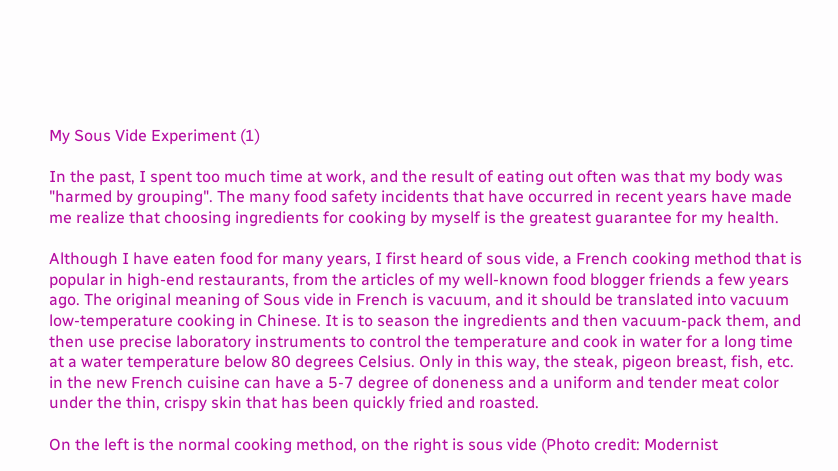My Sous Vide Experiment (1)

In the past, I spent too much time at work, and the result of eating out often was that my body was "harmed by grouping". The many food safety incidents that have occurred in recent years have made me realize that choosing ingredients for cooking by myself is the greatest guarantee for my health.

Although I have eaten food for many years, I first heard of sous vide, a French cooking method that is popular in high-end restaurants, from the articles of my well-known food blogger friends a few years ago. The original meaning of Sous vide in French is vacuum, and it should be translated into vacuum low-temperature cooking in Chinese. It is to season the ingredients and then vacuum-pack them, and then use precise laboratory instruments to control the temperature and cook in water for a long time at a water temperature below 80 degrees Celsius. Only in this way, the steak, pigeon breast, fish, etc. in the new French cuisine can have a 5-7 degree of doneness and a uniform and tender meat color under the thin, crispy skin that has been quickly fried and roasted.

On the left is the normal cooking method, on the right is sous vide (Photo credit: Modernist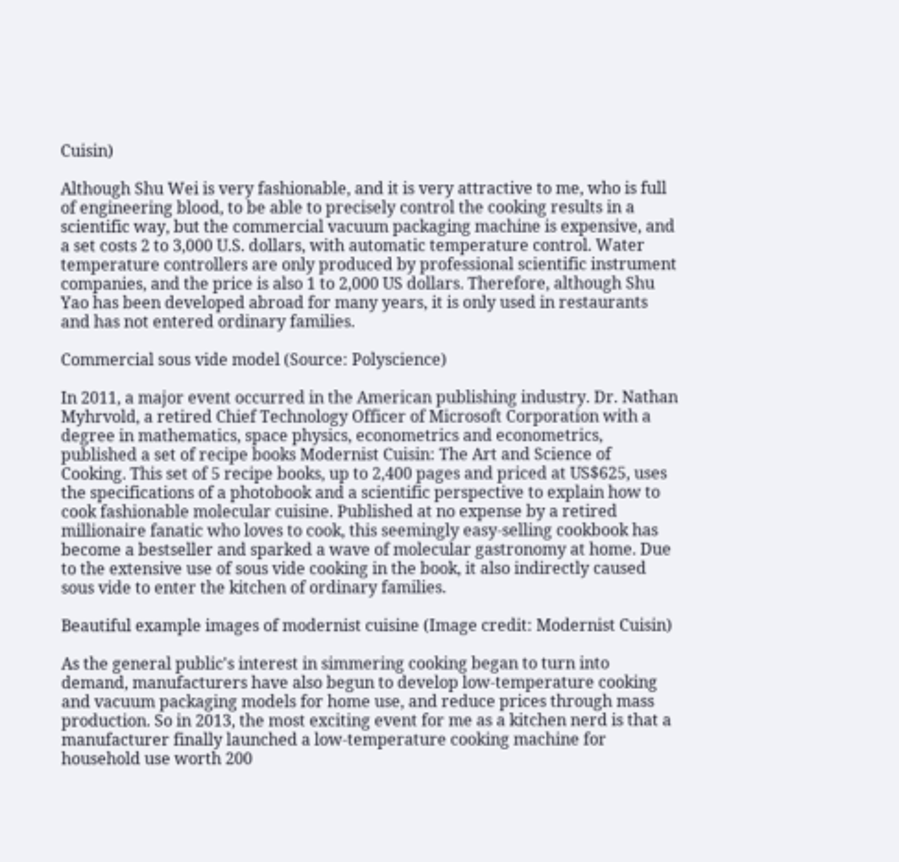Cuisin)

Although Shu Wei is very fashionable, and it is very attractive to me, who is full of engineering blood, to be able to precisely control the cooking results in a scientific way, but the commercial vacuum packaging machine is expensive, and a set costs 2 to 3,000 U.S. dollars, with automatic temperature control. Water temperature controllers are only produced by professional scientific instrument companies, and the price is also 1 to 2,000 US dollars. Therefore, although Shu Yao has been developed abroad for many years, it is only used in restaurants and has not entered ordinary families.

Commercial sous vide model (Source: Polyscience)

In 2011, a major event occurred in the American publishing industry. Dr. Nathan Myhrvold, a retired Chief Technology Officer of Microsoft Corporation with a degree in mathematics, space physics, econometrics and econometrics, published a set of recipe books Modernist Cuisin: The Art and Science of Cooking. This set of 5 recipe books, up to 2,400 pages and priced at US$625, uses the specifications of a photobook and a scientific perspective to explain how to cook fashionable molecular cuisine. Published at no expense by a retired millionaire fanatic who loves to cook, this seemingly easy-selling cookbook has become a bestseller and sparked a wave of molecular gastronomy at home. Due to the extensive use of sous vide cooking in the book, it also indirectly caused sous vide to enter the kitchen of ordinary families.

Beautiful example images of modernist cuisine (Image credit: Modernist Cuisin)

As the general public's interest in simmering cooking began to turn into demand, manufacturers have also begun to develop low-temperature cooking and vacuum packaging models for home use, and reduce prices through mass production. So in 2013, the most exciting event for me as a kitchen nerd is that a manufacturer finally launched a low-temperature cooking machine for household use worth 200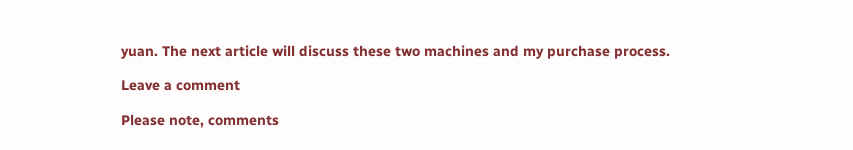yuan. The next article will discuss these two machines and my purchase process.

Leave a comment

Please note, comments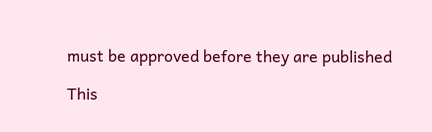must be approved before they are published

This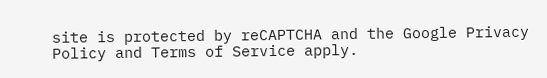site is protected by reCAPTCHA and the Google Privacy Policy and Terms of Service apply.